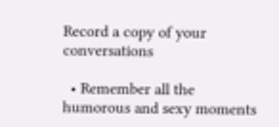Record a copy of your conversations

  • Remember all the humorous and sexy moments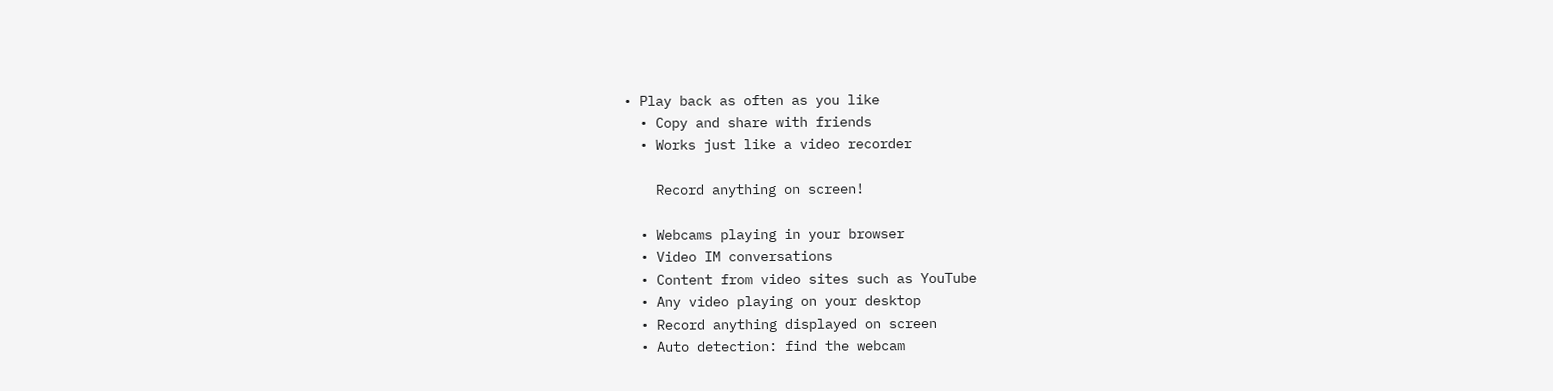• Play back as often as you like
  • Copy and share with friends
  • Works just like a video recorder

    Record anything on screen!

  • Webcams playing in your browser
  • Video IM conversations
  • Content from video sites such as YouTube
  • Any video playing on your desktop
  • Record anything displayed on screen
  • Auto detection: find the webcam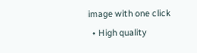image with one click
  • High quality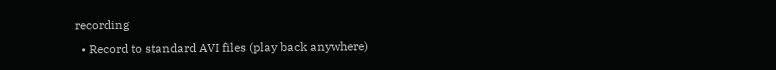recording
  • Record to standard AVI files (play back anywhere)